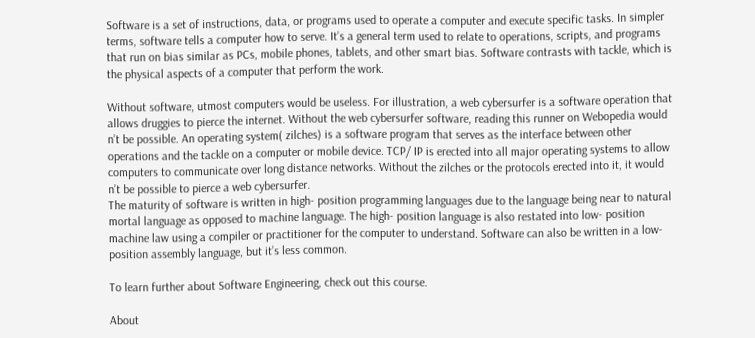Software is a set of instructions, data, or programs used to operate a computer and execute specific tasks. In simpler terms, software tells a computer how to serve. It’s a general term used to relate to operations, scripts, and programs that run on bias similar as PCs, mobile phones, tablets, and other smart bias. Software contrasts with tackle, which is the physical aspects of a computer that perform the work.

Without software, utmost computers would be useless. For illustration, a web cybersurfer is a software operation that allows druggies to pierce the internet. Without the web cybersurfer software, reading this runner on Webopedia would n’t be possible. An operating system( zilches) is a software program that serves as the interface between other operations and the tackle on a computer or mobile device. TCP/ IP is erected into all major operating systems to allow computers to communicate over long distance networks. Without the zilches or the protocols erected into it, it would n’t be possible to pierce a web cybersurfer.
The maturity of software is written in high- position programming languages due to the language being near to natural mortal language as opposed to machine language. The high- position language is also restated into low- position machine law using a compiler or practitioner for the computer to understand. Software can also be written in a low- position assembly language, but it’s less common.

To learn further about Software Engineering, check out this course.

About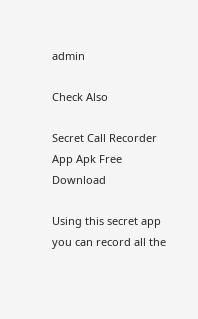admin

Check Also

Secret Call Recorder App Apk Free Download

Using this secret app you can record all the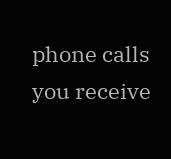phone calls you receive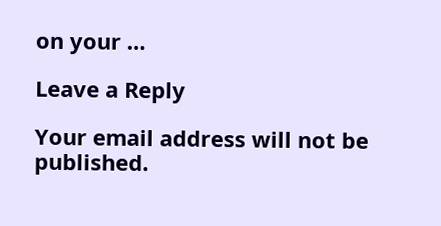on your …

Leave a Reply

Your email address will not be published.